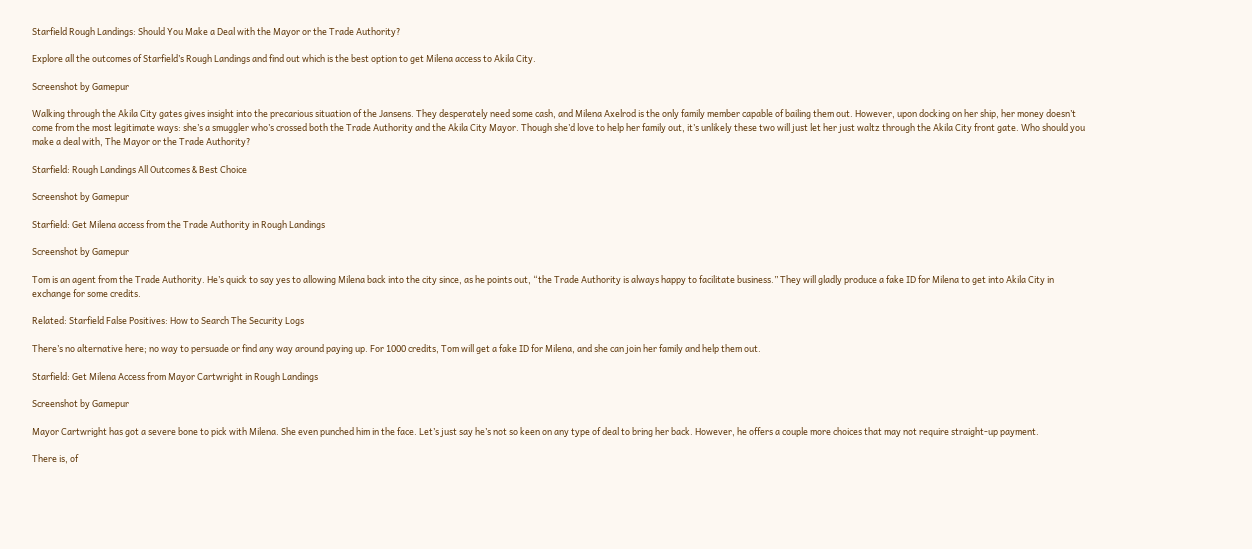Starfield Rough Landings: Should You Make a Deal with the Mayor or the Trade Authority?

Explore all the outcomes of Starfield’s Rough Landings and find out which is the best option to get Milena access to Akila City.

Screenshot by Gamepur

Walking through the Akila City gates gives insight into the precarious situation of the Jansens. They desperately need some cash, and Milena Axelrod is the only family member capable of bailing them out. However, upon docking on her ship, her money doesn’t come from the most legitimate ways: she’s a smuggler who’s crossed both the Trade Authority and the Akila City Mayor. Though she’d love to help her family out, it’s unlikely these two will just let her just waltz through the Akila City front gate. Who should you make a deal with, The Mayor or the Trade Authority?

Starfield: Rough Landings All Outcomes & Best Choice

Screenshot by Gamepur

Starfield: Get Milena access from the Trade Authority in Rough Landings

Screenshot by Gamepur

Tom is an agent from the Trade Authority. He’s quick to say yes to allowing Milena back into the city since, as he points out, “the Trade Authority is always happy to facilitate business.” They will gladly produce a fake ID for Milena to get into Akila City in exchange for some credits.

Related: Starfield False Positives: How to Search The Security Logs

There’s no alternative here; no way to persuade or find any way around paying up. For 1000 credits, Tom will get a fake ID for Milena, and she can join her family and help them out.

Starfield: Get Milena Access from Mayor Cartwright in Rough Landings

Screenshot by Gamepur

Mayor Cartwright has got a severe bone to pick with Milena. She even punched him in the face. Let’s just say he’s not so keen on any type of deal to bring her back. However, he offers a couple more choices that may not require straight-up payment.

There is, of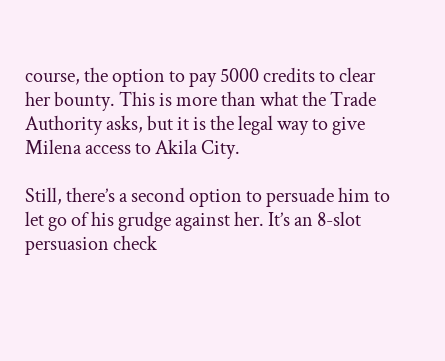course, the option to pay 5000 credits to clear her bounty. This is more than what the Trade Authority asks, but it is the legal way to give Milena access to Akila City.

Still, there’s a second option to persuade him to let go of his grudge against her. It’s an 8-slot persuasion check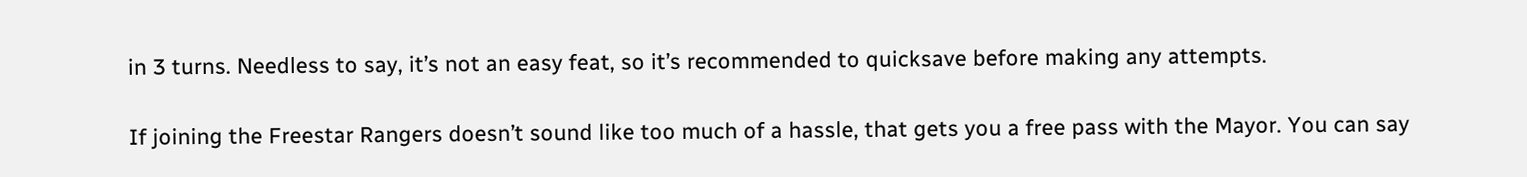in 3 turns. Needless to say, it’s not an easy feat, so it’s recommended to quicksave before making any attempts.

If joining the Freestar Rangers doesn’t sound like too much of a hassle, that gets you a free pass with the Mayor. You can say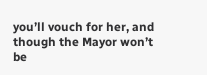you’ll vouch for her, and though the Mayor won’t be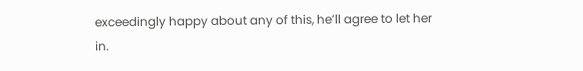exceedingly happy about any of this, he’ll agree to let her in.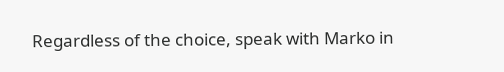Regardless of the choice, speak with Marko in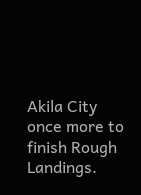Akila City once more to finish Rough Landings.